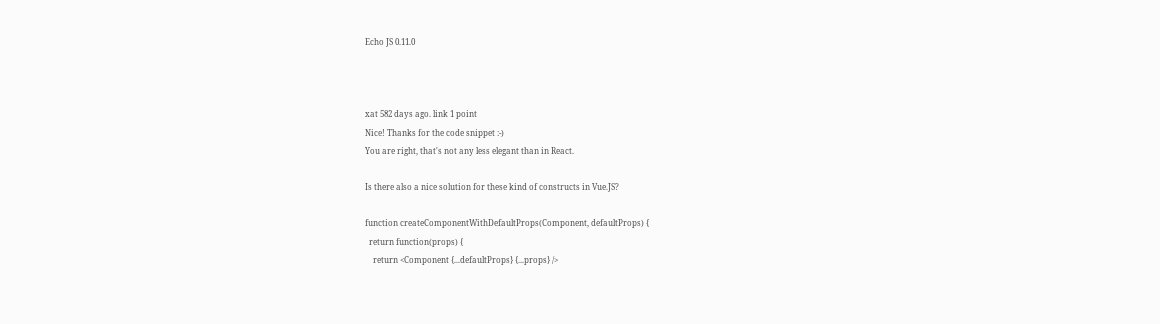Echo JS 0.11.0



xat 582 days ago. link 1 point
Nice! Thanks for the code snippet :-)
You are right, that's not any less elegant than in React.

Is there also a nice solution for these kind of constructs in Vue.JS?

function createComponentWithDefaultProps(Component, defaultProps) {
  return function(props) {
    return <Component {...defaultProps} {...props} />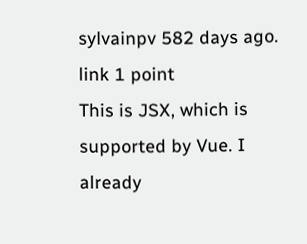sylvainpv 582 days ago. link 1 point
This is JSX, which is supported by Vue. I already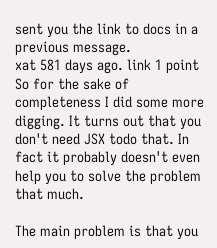sent you the link to docs in a previous message.
xat 581 days ago. link 1 point
So for the sake of completeness I did some more digging. It turns out that you don't need JSX todo that. In fact it probably doesn't even help you to solve the problem that much.

The main problem is that you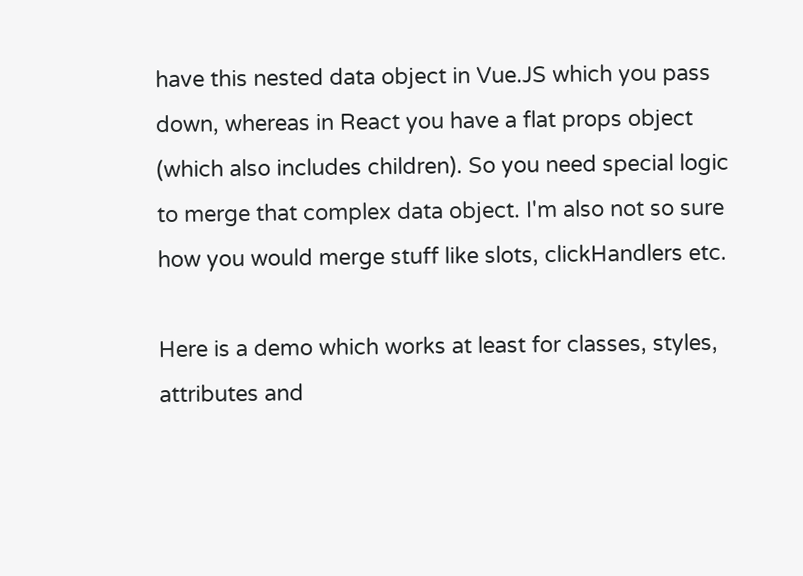have this nested data object in Vue.JS which you pass down, whereas in React you have a flat props object (which also includes children). So you need special logic to merge that complex data object. I'm also not so sure how you would merge stuff like slots, clickHandlers etc.

Here is a demo which works at least for classes, styles, attributes and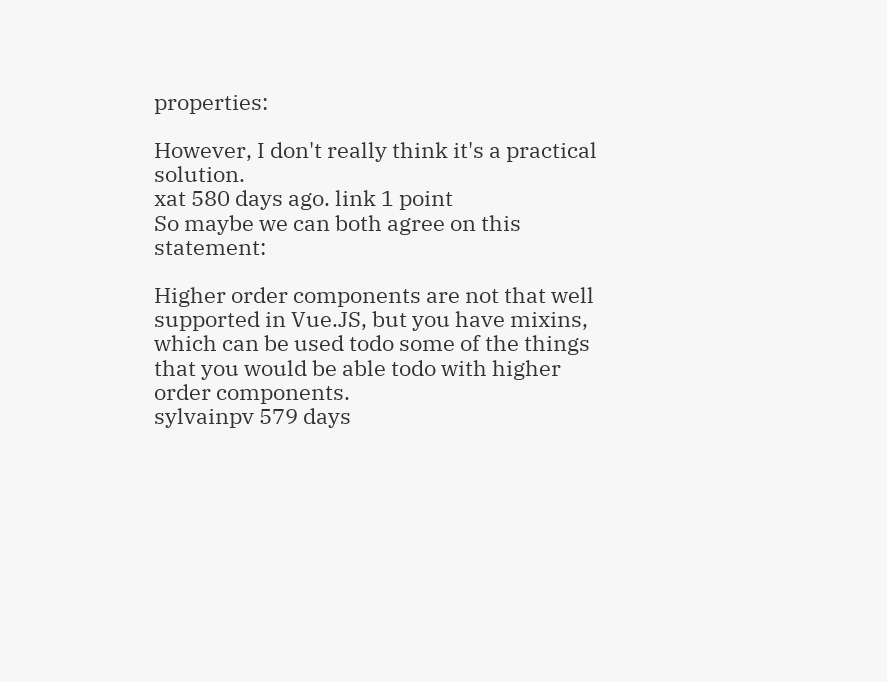properties:

However, I don't really think it's a practical solution.
xat 580 days ago. link 1 point
So maybe we can both agree on this statement:

Higher order components are not that well supported in Vue.JS, but you have mixins, which can be used todo some of the things that you would be able todo with higher order components.
sylvainpv 579 days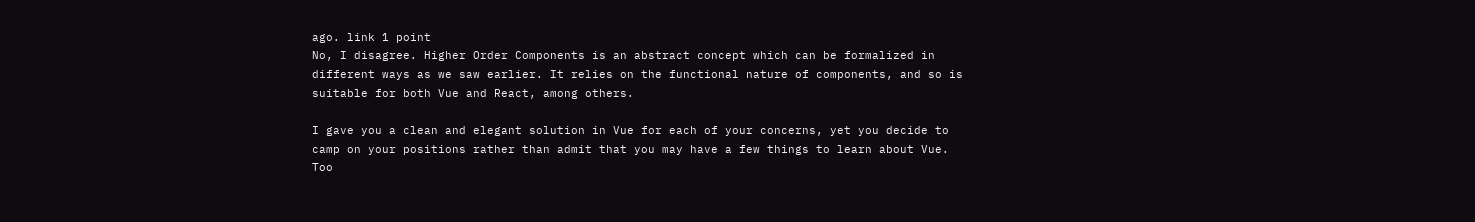ago. link 1 point
No, I disagree. Higher Order Components is an abstract concept which can be formalized in different ways as we saw earlier. It relies on the functional nature of components, and so is suitable for both Vue and React, among others.

I gave you a clean and elegant solution in Vue for each of your concerns, yet you decide to camp on your positions rather than admit that you may have a few things to learn about Vue. Too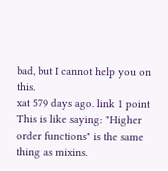bad, but I cannot help you on this.
xat 579 days ago. link 1 point
This is like saying: "Higher order functions" is the same thing as mixins.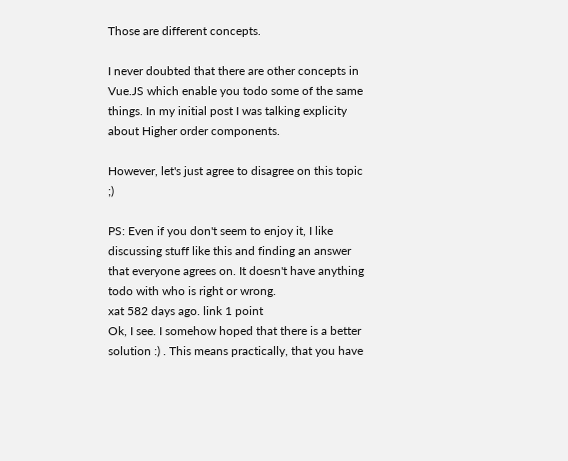Those are different concepts.

I never doubted that there are other concepts in Vue.JS which enable you todo some of the same things. In my initial post I was talking explicity about Higher order components.

However, let's just agree to disagree on this topic ;)

PS: Even if you don't seem to enjoy it, I like discussing stuff like this and finding an answer that everyone agrees on. It doesn't have anything todo with who is right or wrong.
xat 582 days ago. link 1 point
Ok, I see. I somehow hoped that there is a better solution :) . This means practically, that you have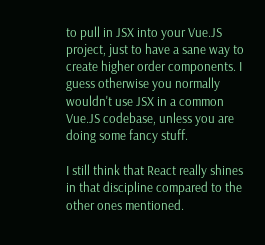to pull in JSX into your Vue.JS project, just to have a sane way to create higher order components. I guess otherwise you normally wouldn't use JSX in a common Vue.JS codebase, unless you are doing some fancy stuff.

I still think that React really shines in that discipline compared to the other ones mentioned.